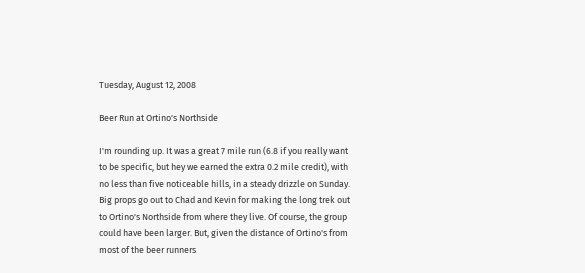Tuesday, August 12, 2008

Beer Run at Ortino's Northside

I'm rounding up. It was a great 7 mile run (6.8 if you really want to be specific, but hey we earned the extra 0.2 mile credit), with no less than five noticeable hills, in a steady drizzle on Sunday. Big props go out to Chad and Kevin for making the long trek out to Ortino's Northside from where they live. Of course, the group could have been larger. But, given the distance of Ortino's from most of the beer runners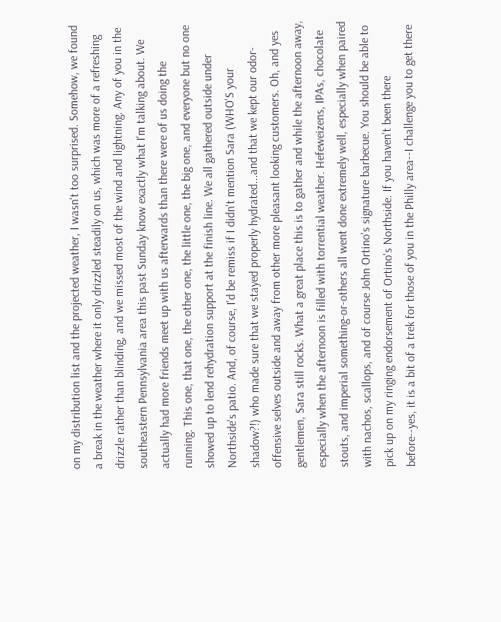on my distribution list and the projected weather, I wasn't too surprised. Somehow, we found a break in the weather where it only drizzled steadily on us, which was more of a refreshing drizzle rather than blinding, and we missed most of the wind and lightning. Any of you in the southeastern Pennsylvania area this past Sunday know exactly what I'm talking about. We actually had more friends meet up with us afterwards than there were of us doing the running. This one, that one, the other one, the little one, the big one, and everyone but no one showed up to lend rehydration support at the finish line. We all gathered outside under Northside's patio. And, of course, I'd be remiss if I didn't mention Sara (WHO'S your shadow?!) who made sure that we stayed properly hydrated...and that we kept our odor-offensive selves outside and away from other more pleasant looking customers. Oh, and yes gentlemen, Sara still rocks. What a great place this is to gather and while the afternoon away, especially when the afternoon is filled with torrential weather. Hefeweizens, IPAs, chocolate stouts, and imperial something-or-others all went done extremely well, especially when paired with nachos, scallops, and of course John Ortino's signature barbecue. You should be able to pick up on my ringing endorsement of Ortino's Northside. If you haven't been there before--yes, it is a bit of a trek for those of you in the Philly area--I challenge you to get there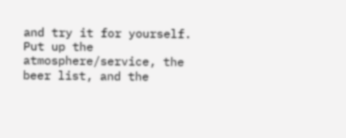and try it for yourself. Put up the atmosphere/service, the beer list, and the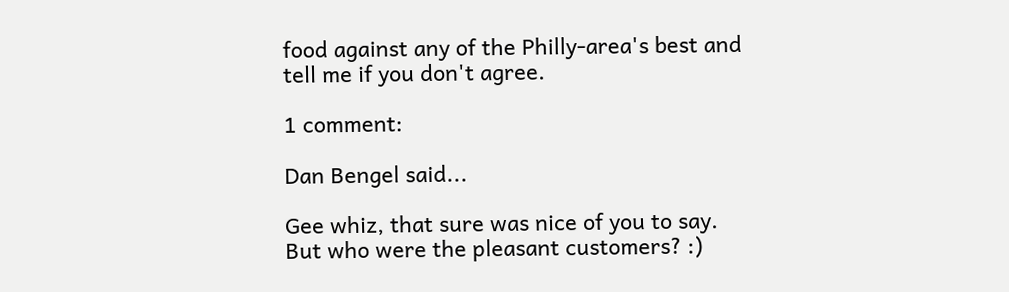food against any of the Philly-area's best and tell me if you don't agree.

1 comment:

Dan Bengel said...

Gee whiz, that sure was nice of you to say. But who were the pleasant customers? :)